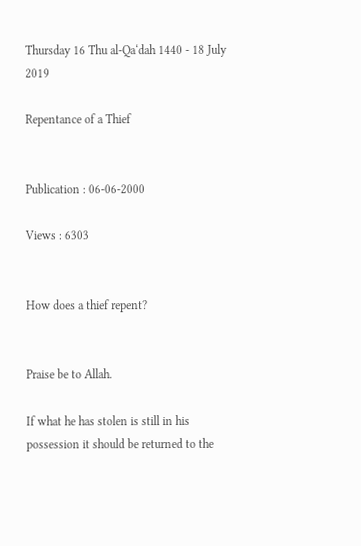Thursday 16 Thu al-Qa‘dah 1440 - 18 July 2019

Repentance of a Thief


Publication : 06-06-2000

Views : 6303


How does a thief repent?


Praise be to Allah.

If what he has stolen is still in his possession it should be returned to the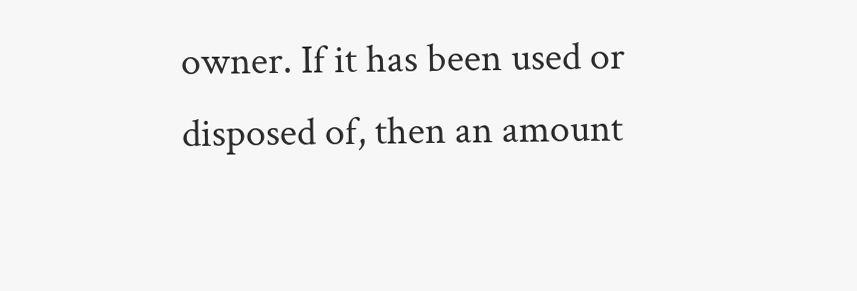owner. If it has been used or disposed of, then an amount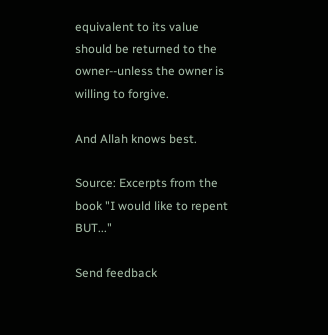equivalent to its value should be returned to the owner--unless the owner is willing to forgive.

And Allah knows best.

Source: Excerpts from the book "I would like to repent BUT..."

Send feedback